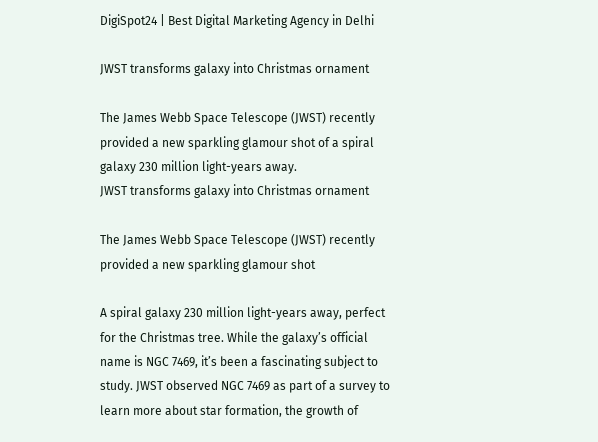DigiSpot24 | Best Digital Marketing Agency in Delhi

JWST transforms galaxy into Christmas ornament

The James Webb Space Telescope (JWST) recently provided a new sparkling glamour shot of a spiral galaxy 230 million light-years away.
JWST transforms galaxy into Christmas ornament

The James Webb Space Telescope (JWST) recently provided a new sparkling glamour shot

A spiral galaxy 230 million light-years away, perfect for the Christmas tree. While the galaxy’s official name is NGC 7469, it’s been a fascinating subject to study. JWST observed NGC 7469 as part of a survey to learn more about star formation, the growth of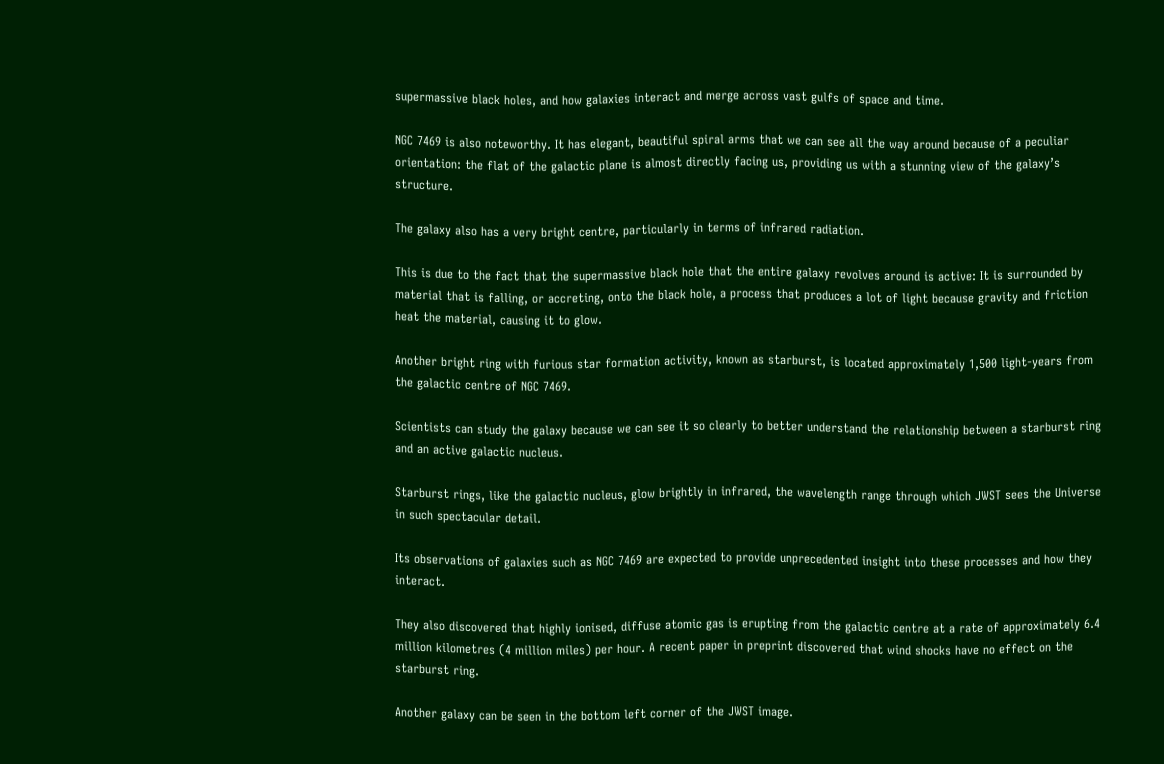supermassive black holes, and how galaxies interact and merge across vast gulfs of space and time.

NGC 7469 is also noteworthy. It has elegant, beautiful spiral arms that we can see all the way around because of a peculiar orientation: the flat of the galactic plane is almost directly facing us, providing us with a stunning view of the galaxy’s structure.

The galaxy also has a very bright centre, particularly in terms of infrared radiation.

This is due to the fact that the supermassive black hole that the entire galaxy revolves around is active: It is surrounded by material that is falling, or accreting, onto the black hole, a process that produces a lot of light because gravity and friction heat the material, causing it to glow.

Another bright ring with furious star formation activity, known as starburst, is located approximately 1,500 light-years from the galactic centre of NGC 7469.

Scientists can study the galaxy because we can see it so clearly to better understand the relationship between a starburst ring and an active galactic nucleus.

Starburst rings, like the galactic nucleus, glow brightly in infrared, the wavelength range through which JWST sees the Universe in such spectacular detail.

Its observations of galaxies such as NGC 7469 are expected to provide unprecedented insight into these processes and how they interact.

They also discovered that highly ionised, diffuse atomic gas is erupting from the galactic centre at a rate of approximately 6.4 million kilometres (4 million miles) per hour. A recent paper in preprint discovered that wind shocks have no effect on the starburst ring.

Another galaxy can be seen in the bottom left corner of the JWST image.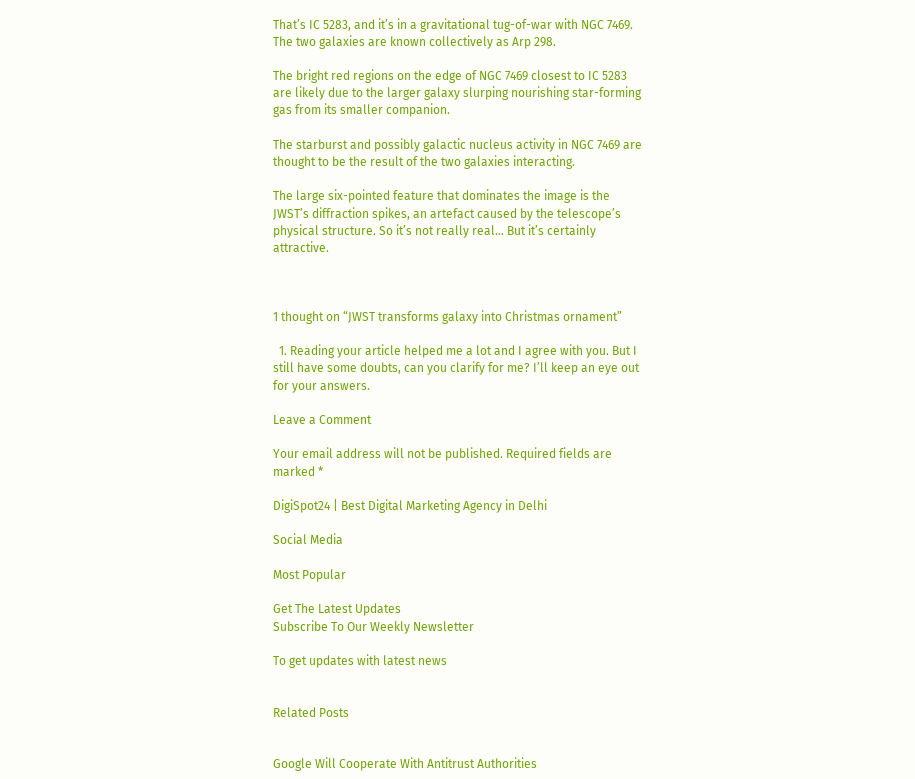That’s IC 5283, and it’s in a gravitational tug-of-war with NGC 7469. The two galaxies are known collectively as Arp 298.

The bright red regions on the edge of NGC 7469 closest to IC 5283 are likely due to the larger galaxy slurping nourishing star-forming gas from its smaller companion.

The starburst and possibly galactic nucleus activity in NGC 7469 are thought to be the result of the two galaxies interacting.

The large six-pointed feature that dominates the image is the JWST’s diffraction spikes, an artefact caused by the telescope’s physical structure. So it’s not really real… But it’s certainly attractive.



1 thought on “JWST transforms galaxy into Christmas ornament”

  1. Reading your article helped me a lot and I agree with you. But I still have some doubts, can you clarify for me? I’ll keep an eye out for your answers.

Leave a Comment

Your email address will not be published. Required fields are marked *

DigiSpot24 | Best Digital Marketing Agency in Delhi

Social Media

Most Popular

Get The Latest Updates
Subscribe To Our Weekly Newsletter

To get updates with latest news


Related Posts


Google Will Cooperate With Antitrust Authorities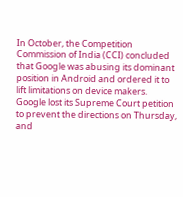In October, the Competition Commission of India (CCI) concluded that Google was abusing its dominant position in Android and ordered it to lift limitations on device makers. Google lost its Supreme Court petition to prevent the directions on Thursday, and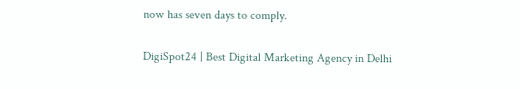now has seven days to comply.

DigiSpot24 | Best Digital Marketing Agency in Delhi